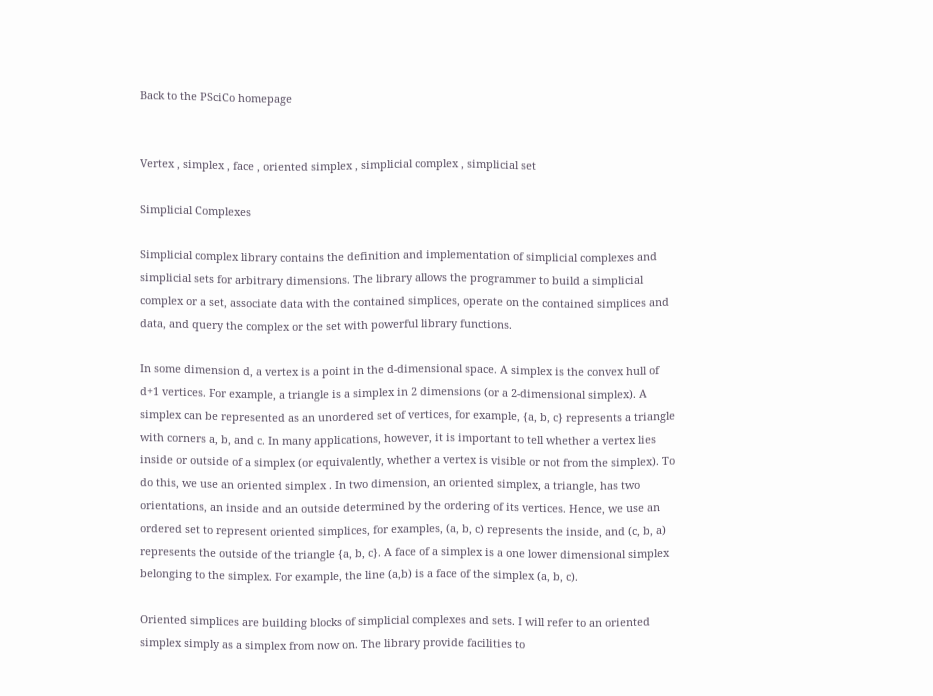Back to the PSciCo homepage


Vertex , simplex , face , oriented simplex , simplicial complex , simplicial set

Simplicial Complexes

Simplicial complex library contains the definition and implementation of simplicial complexes and simplicial sets for arbitrary dimensions. The library allows the programmer to build a simplicial complex or a set, associate data with the contained simplices, operate on the contained simplices and data, and query the complex or the set with powerful library functions.

In some dimension d, a vertex is a point in the d-dimensional space. A simplex is the convex hull of d+1 vertices. For example, a triangle is a simplex in 2 dimensions (or a 2-dimensional simplex). A simplex can be represented as an unordered set of vertices, for example, {a, b, c} represents a triangle with corners a, b, and c. In many applications, however, it is important to tell whether a vertex lies inside or outside of a simplex (or equivalently, whether a vertex is visible or not from the simplex). To do this, we use an oriented simplex . In two dimension, an oriented simplex, a triangle, has two orientations, an inside and an outside determined by the ordering of its vertices. Hence, we use an ordered set to represent oriented simplices, for examples, (a, b, c) represents the inside, and (c, b, a) represents the outside of the triangle {a, b, c}. A face of a simplex is a one lower dimensional simplex belonging to the simplex. For example, the line (a,b) is a face of the simplex (a, b, c).

Oriented simplices are building blocks of simplicial complexes and sets. I will refer to an oriented simplex simply as a simplex from now on. The library provide facilities to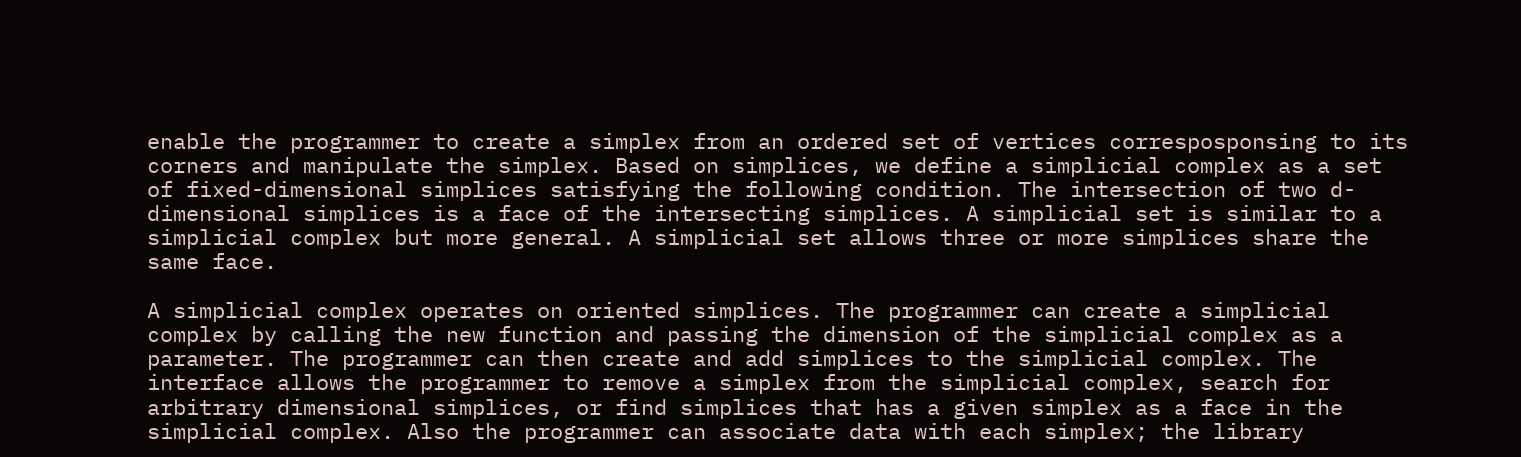enable the programmer to create a simplex from an ordered set of vertices corresposponsing to its corners and manipulate the simplex. Based on simplices, we define a simplicial complex as a set of fixed-dimensional simplices satisfying the following condition. The intersection of two d-dimensional simplices is a face of the intersecting simplices. A simplicial set is similar to a simplicial complex but more general. A simplicial set allows three or more simplices share the same face.

A simplicial complex operates on oriented simplices. The programmer can create a simplicial complex by calling the new function and passing the dimension of the simplicial complex as a parameter. The programmer can then create and add simplices to the simplicial complex. The interface allows the programmer to remove a simplex from the simplicial complex, search for arbitrary dimensional simplices, or find simplices that has a given simplex as a face in the simplicial complex. Also the programmer can associate data with each simplex; the library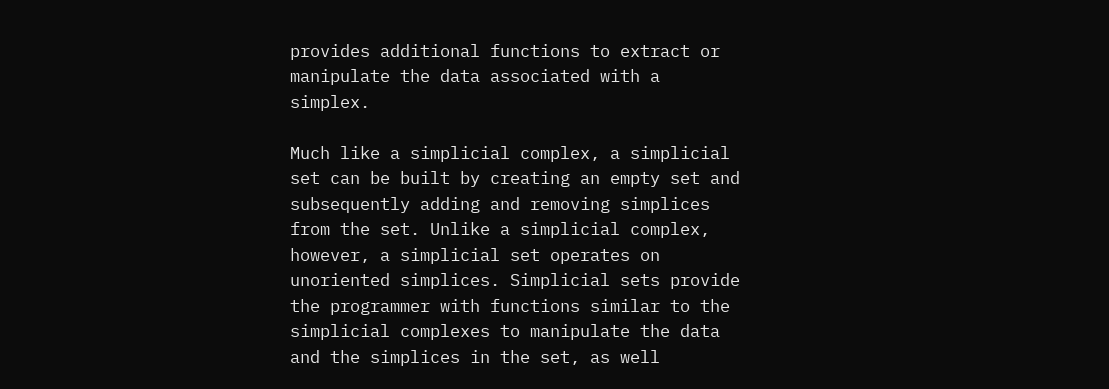provides additional functions to extract or manipulate the data associated with a simplex.

Much like a simplicial complex, a simplicial set can be built by creating an empty set and subsequently adding and removing simplices from the set. Unlike a simplicial complex, however, a simplicial set operates on unoriented simplices. Simplicial sets provide the programmer with functions similar to the simplicial complexes to manipulate the data and the simplices in the set, as well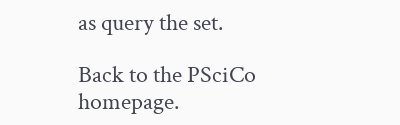as query the set.

Back to the PSciCo homepage.